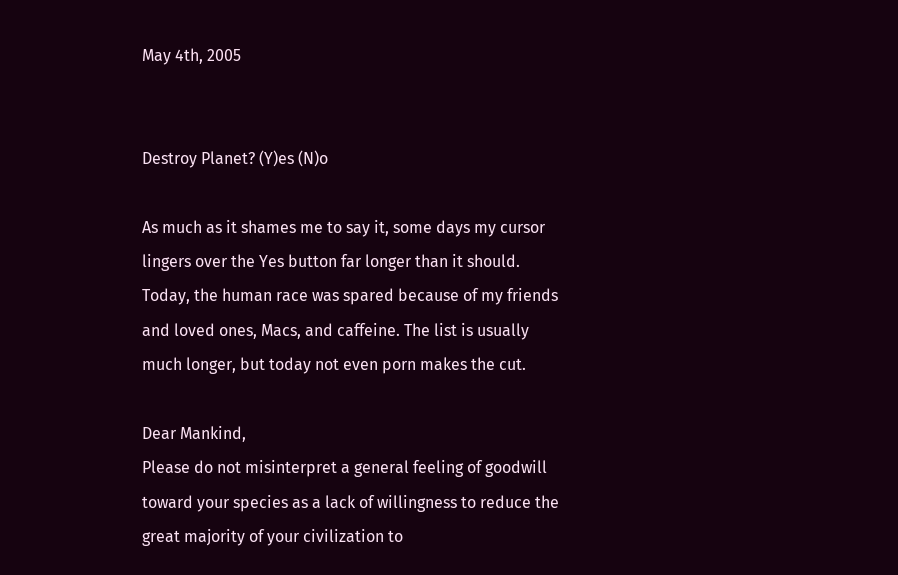May 4th, 2005


Destroy Planet? (Y)es (N)o

As much as it shames me to say it, some days my cursor lingers over the Yes button far longer than it should. Today, the human race was spared because of my friends and loved ones, Macs, and caffeine. The list is usually much longer, but today not even porn makes the cut.

Dear Mankind,
Please do not misinterpret a general feeling of goodwill toward your species as a lack of willingness to reduce the great majority of your civilization to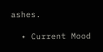ashes.

  • Current Mood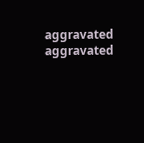aggravated aggravated